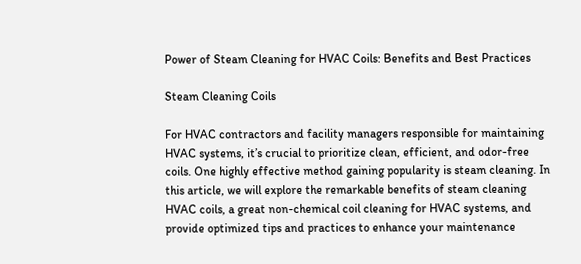Power of Steam Cleaning for HVAC Coils: Benefits and Best Practices

Steam Cleaning Coils

For HVAC contractors and facility managers responsible for maintaining HVAC systems, it’s crucial to prioritize clean, efficient, and odor-free coils. One highly effective method gaining popularity is steam cleaning. In this article, we will explore the remarkable benefits of steam cleaning HVAC coils, a great non-chemical coil cleaning for HVAC systems, and provide optimized tips and practices to enhance your maintenance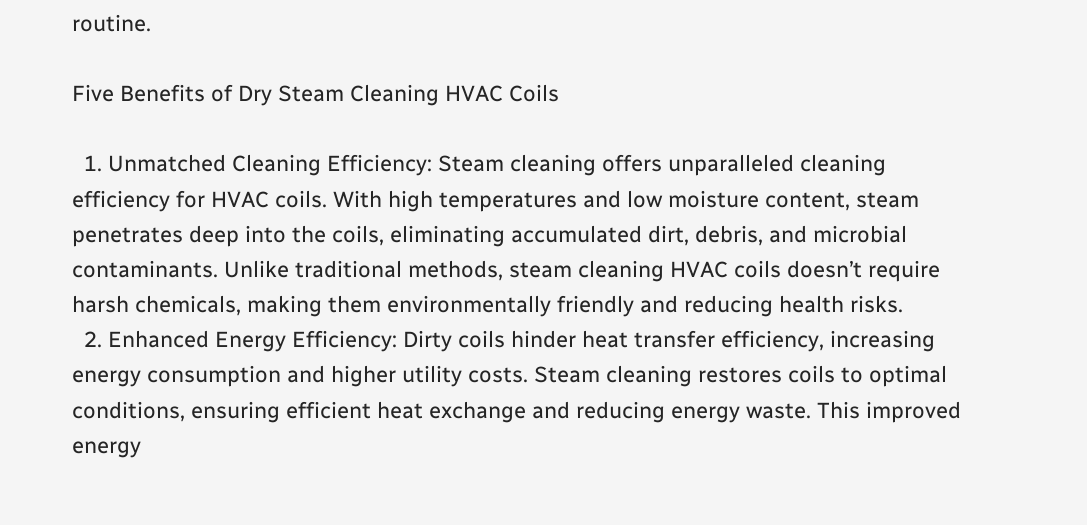routine.

Five Benefits of Dry Steam Cleaning HVAC Coils

  1. Unmatched Cleaning Efficiency: Steam cleaning offers unparalleled cleaning efficiency for HVAC coils. With high temperatures and low moisture content, steam penetrates deep into the coils, eliminating accumulated dirt, debris, and microbial contaminants. Unlike traditional methods, steam cleaning HVAC coils doesn’t require harsh chemicals, making them environmentally friendly and reducing health risks.
  2. Enhanced Energy Efficiency: Dirty coils hinder heat transfer efficiency, increasing energy consumption and higher utility costs. Steam cleaning restores coils to optimal conditions, ensuring efficient heat exchange and reducing energy waste. This improved energy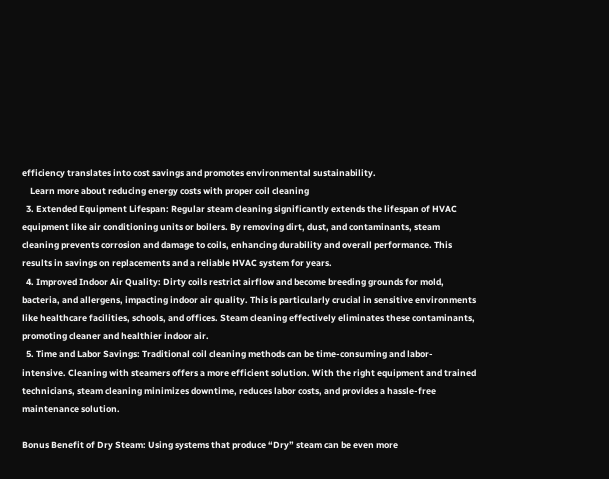efficiency translates into cost savings and promotes environmental sustainability.
    Learn more about reducing energy costs with proper coil cleaning
  3. Extended Equipment Lifespan: Regular steam cleaning significantly extends the lifespan of HVAC equipment like air conditioning units or boilers. By removing dirt, dust, and contaminants, steam cleaning prevents corrosion and damage to coils, enhancing durability and overall performance. This results in savings on replacements and a reliable HVAC system for years.
  4. Improved Indoor Air Quality: Dirty coils restrict airflow and become breeding grounds for mold, bacteria, and allergens, impacting indoor air quality. This is particularly crucial in sensitive environments like healthcare facilities, schools, and offices. Steam cleaning effectively eliminates these contaminants, promoting cleaner and healthier indoor air.
  5. Time and Labor Savings: Traditional coil cleaning methods can be time-consuming and labor-intensive. Cleaning with steamers offers a more efficient solution. With the right equipment and trained technicians, steam cleaning minimizes downtime, reduces labor costs, and provides a hassle-free maintenance solution.

Bonus Benefit of Dry Steam: Using systems that produce “Dry” steam can be even more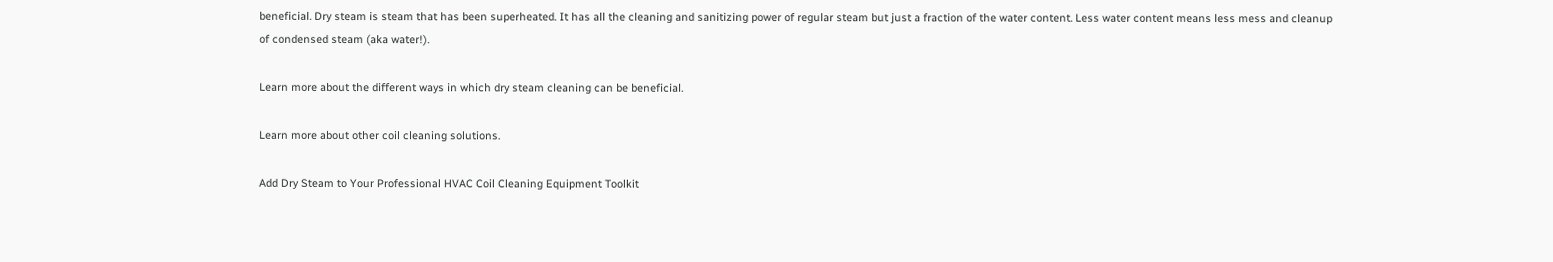beneficial. Dry steam is steam that has been superheated. It has all the cleaning and sanitizing power of regular steam but just a fraction of the water content. Less water content means less mess and cleanup of condensed steam (aka water!).

Learn more about the different ways in which dry steam cleaning can be beneficial.

Learn more about other coil cleaning solutions.

Add Dry Steam to Your Professional HVAC Coil Cleaning Equipment Toolkit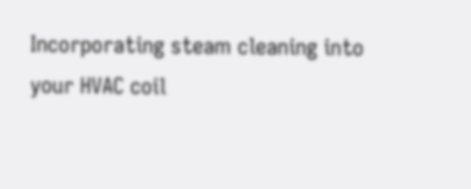Incorporating steam cleaning into your HVAC coil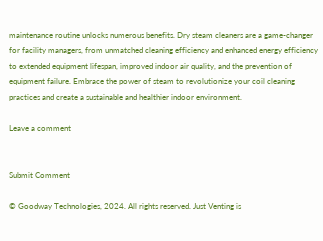maintenance routine unlocks numerous benefits. Dry steam cleaners are a game-changer for facility managers, from unmatched cleaning efficiency and enhanced energy efficiency to extended equipment lifespan, improved indoor air quality, and the prevention of equipment failure. Embrace the power of steam to revolutionize your coil cleaning practices and create a sustainable and healthier indoor environment.

Leave a comment


Submit Comment

© Goodway Technologies, 2024. All rights reserved. Just Venting is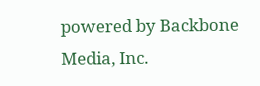powered by Backbone Media, Inc.